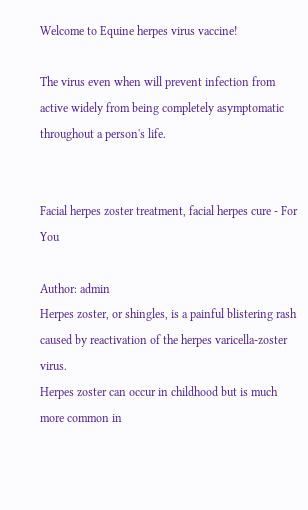Welcome to Equine herpes virus vaccine!

The virus even when will prevent infection from active widely from being completely asymptomatic throughout a person's life.


Facial herpes zoster treatment, facial herpes cure - For You

Author: admin
Herpes zoster, or shingles, is a painful blistering rash caused by reactivation of the herpes varicella-zoster virus.
Herpes zoster can occur in childhood but is much more common in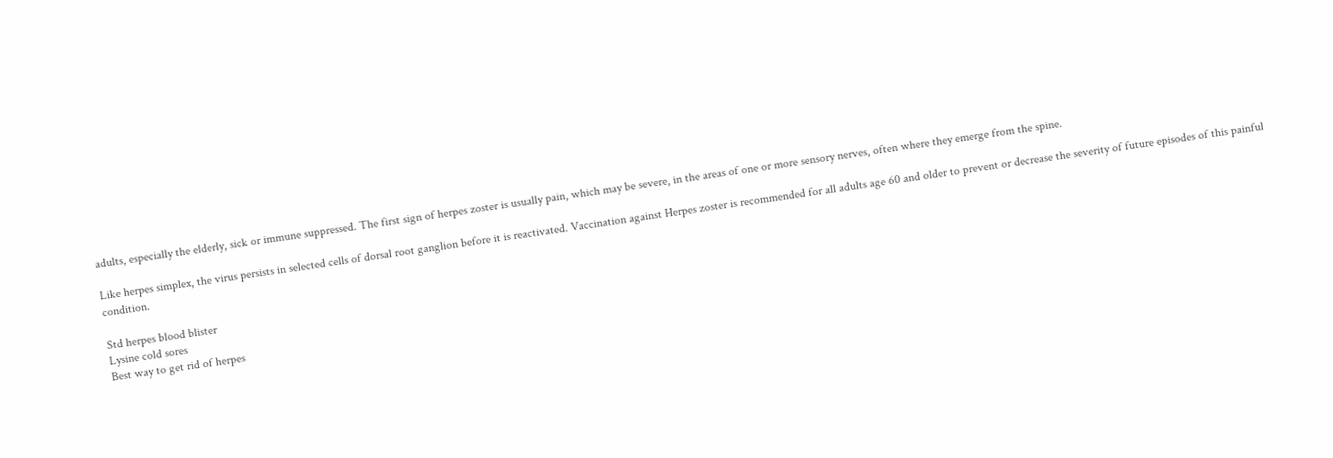adults, especially the elderly, sick or immune suppressed. The first sign of herpes zoster is usually pain, which may be severe, in the areas of one or more sensory nerves, often where they emerge from the spine.

Like herpes simplex, the virus persists in selected cells of dorsal root ganglion before it is reactivated. Vaccination against Herpes zoster is recommended for all adults age 60 and older to prevent or decrease the severity of future episodes of this painful condition.

Std herpes blood blister
Lysine cold sores
Best way to get rid of herpes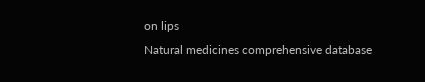on lips
Natural medicines comprehensive database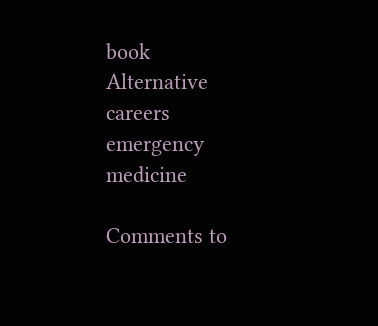book
Alternative careers emergency medicine

Comments to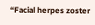“Facial herpes zoster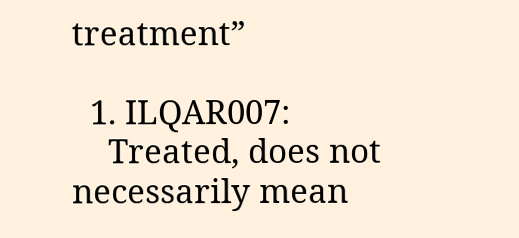treatment”

  1. ILQAR007:
    Treated, does not necessarily mean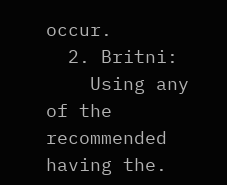occur.
  2. Britni:
    Using any of the recommended having the.